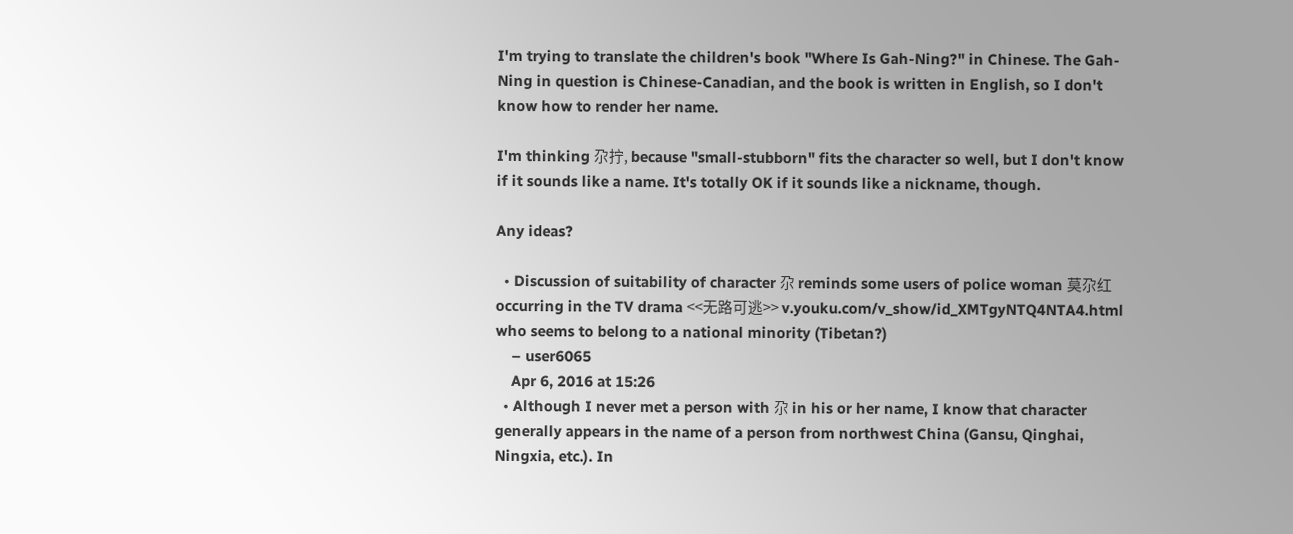I'm trying to translate the children's book "Where Is Gah-Ning?" in Chinese. The Gah-Ning in question is Chinese-Canadian, and the book is written in English, so I don't know how to render her name.

I'm thinking 尕拧, because "small-stubborn" fits the character so well, but I don't know if it sounds like a name. It's totally OK if it sounds like a nickname, though.

Any ideas?

  • Discussion of suitability of character 尕 reminds some users of police woman 莫尕红 occurring in the TV drama <<无路可逃>> v.youku.com/v_show/id_XMTgyNTQ4NTA4.html who seems to belong to a national minority (Tibetan?)
    – user6065
    Apr 6, 2016 at 15:26
  • Although I never met a person with 尕 in his or her name, I know that character generally appears in the name of a person from northwest China (Gansu, Qinghai, Ningxia, etc.). In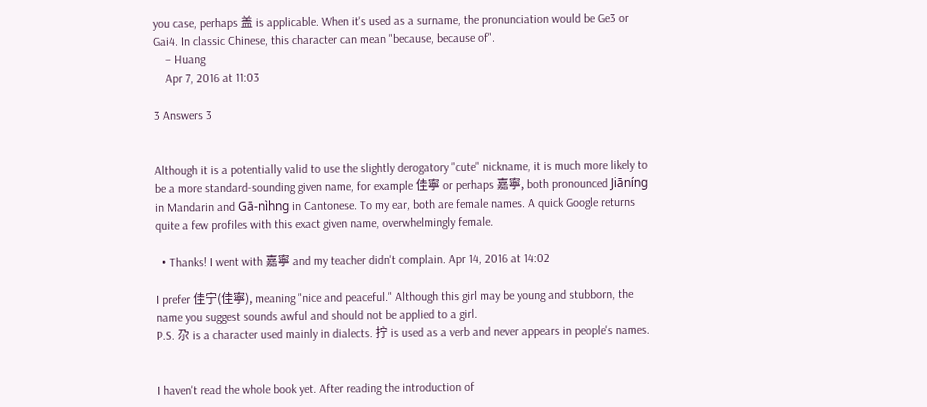you case, perhaps 盖 is applicable. When it's used as a surname, the pronunciation would be Ge3 or Gai4. In classic Chinese, this character can mean "because, because of".
    – Huang
    Apr 7, 2016 at 11:03

3 Answers 3


Although it is a potentially valid to use the slightly derogatory "cute" nickname, it is much more likely to be a more standard-sounding given name, for example 佳寧 or perhaps 嘉寧, both pronounced Jiāníng in Mandarin and Gā-nìhng in Cantonese. To my ear, both are female names. A quick Google returns quite a few profiles with this exact given name, overwhelmingly female.

  • Thanks! I went with 嘉寧 and my teacher didn't complain. Apr 14, 2016 at 14:02

I prefer 佳宁(佳寧), meaning "nice and peaceful." Although this girl may be young and stubborn, the name you suggest sounds awful and should not be applied to a girl.
P.S. 尕 is a character used mainly in dialects. 拧 is used as a verb and never appears in people's names.


I haven't read the whole book yet. After reading the introduction of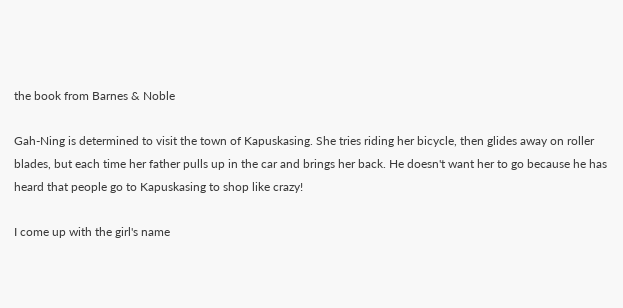the book from Barnes & Noble

Gah-Ning is determined to visit the town of Kapuskasing. She tries riding her bicycle, then glides away on roller blades, but each time her father pulls up in the car and brings her back. He doesn't want her to go because he has heard that people go to Kapuskasing to shop like crazy!

I come up with the girl's name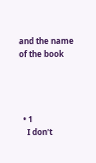and the name of the book




  • 1
    I don't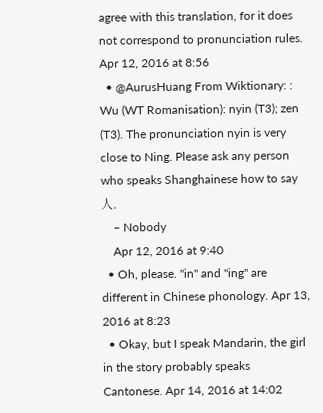agree with this translation, for it does not correspond to pronunciation rules. Apr 12, 2016 at 8:56
  • @AurusHuang From Wiktionary: : Wu (WT Romanisation): nyin (T3); zen (T3). The pronunciation nyin is very close to Ning. Please ask any person who speaks Shanghainese how to say 人.
    – Nobody
    Apr 12, 2016 at 9:40
  • Oh, please. "in" and "ing" are different in Chinese phonology. Apr 13, 2016 at 8:23
  • Okay, but I speak Mandarin, the girl in the story probably speaks Cantonese. Apr 14, 2016 at 14:02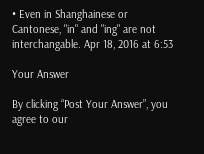• Even in Shanghainese or Cantonese, "in" and "ing" are not interchangable. Apr 18, 2016 at 6:53

Your Answer

By clicking “Post Your Answer”, you agree to our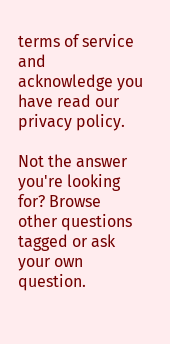terms of service and acknowledge you have read our privacy policy.

Not the answer you're looking for? Browse other questions tagged or ask your own question.